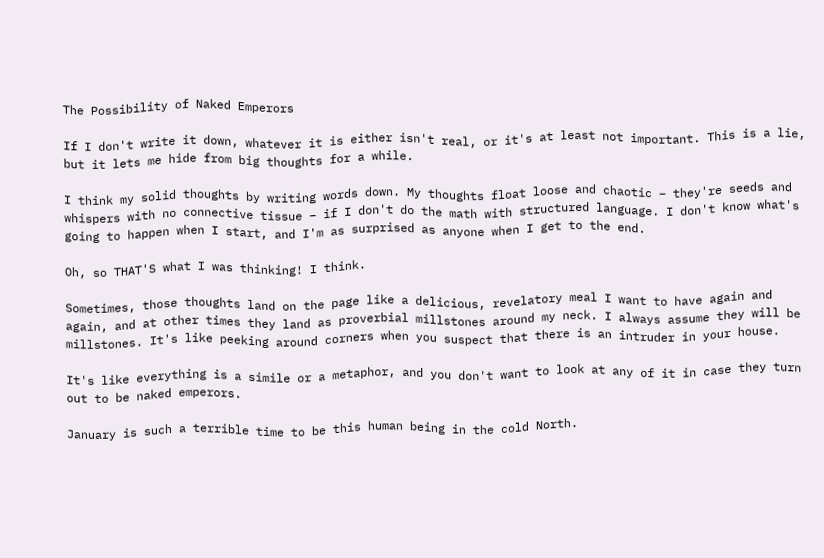The Possibility of Naked Emperors

If I don't write it down, whatever it is either isn't real, or it's at least not important. This is a lie, but it lets me hide from big thoughts for a while.

I think my solid thoughts by writing words down. My thoughts float loose and chaotic – they're seeds and whispers with no connective tissue – if I don't do the math with structured language. I don't know what's going to happen when I start, and I'm as surprised as anyone when I get to the end.

Oh, so THAT'S what I was thinking! I think.

Sometimes, those thoughts land on the page like a delicious, revelatory meal I want to have again and again, and at other times they land as proverbial millstones around my neck. I always assume they will be millstones. It's like peeking around corners when you suspect that there is an intruder in your house.

It's like everything is a simile or a metaphor, and you don't want to look at any of it in case they turn out to be naked emperors.

January is such a terrible time to be this human being in the cold North.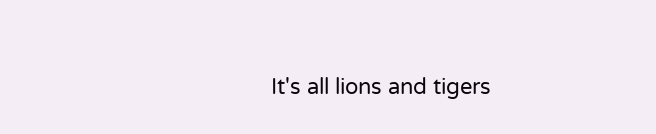It's all lions and tigers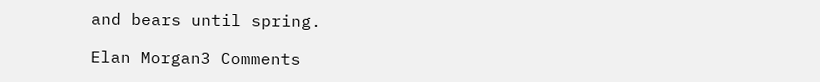and bears until spring.

Elan Morgan3 Comments